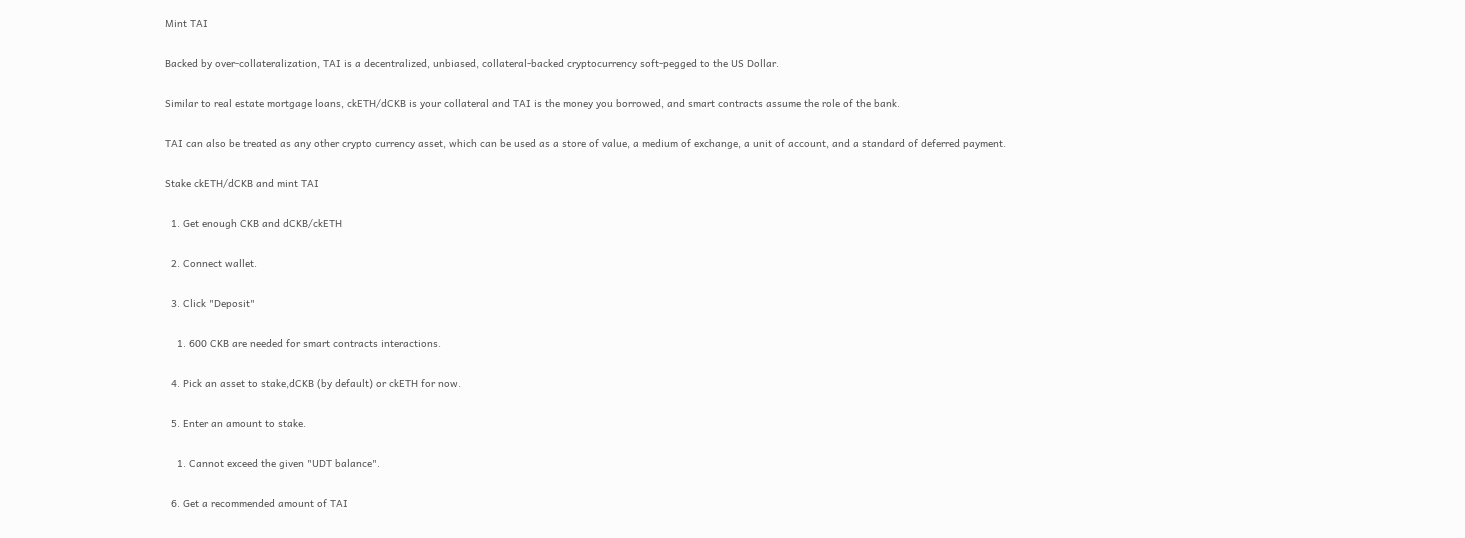Mint TAI

Backed by over-collateralization, TAI is a decentralized, unbiased, collateral-backed cryptocurrency soft-pegged to the US Dollar.

Similar to real estate mortgage loans, ckETH/dCKB is your collateral and TAI is the money you borrowed, and smart contracts assume the role of the bank.

TAI can also be treated as any other crypto currency asset, which can be used as a store of value, a medium of exchange, a unit of account, and a standard of deferred payment.

Stake ckETH/dCKB and mint TAI

  1. Get enough CKB and dCKB/ckETH

  2. Connect wallet.

  3. Click "Deposit"

    1. 600 CKB are needed for smart contracts interactions.

  4. Pick an asset to stake,dCKB (by default) or ckETH for now.

  5. Enter an amount to stake.

    1. Cannot exceed the given "UDT balance".

  6. Get a recommended amount of TAI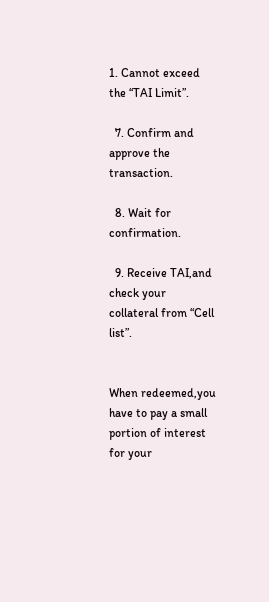1. Cannot exceed the “TAI Limit”.

  7. Confirm and approve the transaction.

  8. Wait for confirmation.

  9. Receive TAI,and check your collateral from “Cell list”.


When redeemed,you have to pay a small portion of interest for your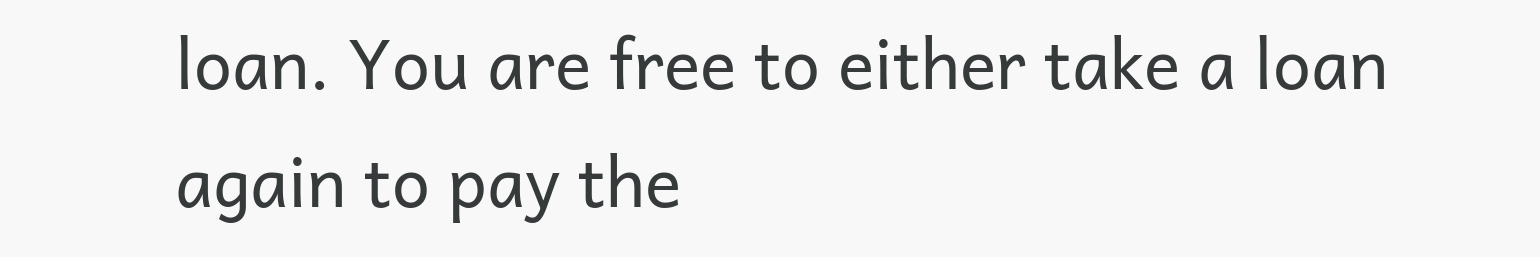loan. You are free to either take a loan again to pay the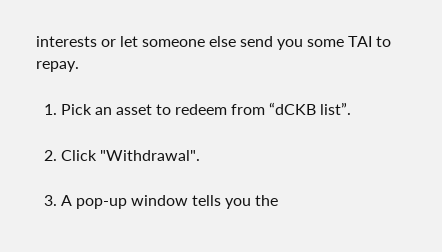interests or let someone else send you some TAI to repay.

  1. Pick an asset to redeem from “dCKB list”.

  2. Click "Withdrawal".

  3. A pop-up window tells you the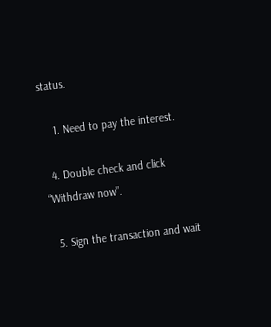status.

    1. Need to pay the interest.

  4. Double check and click “Withdraw now”.

  5. Sign the transaction and wait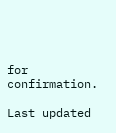for confirmation.

Last updated